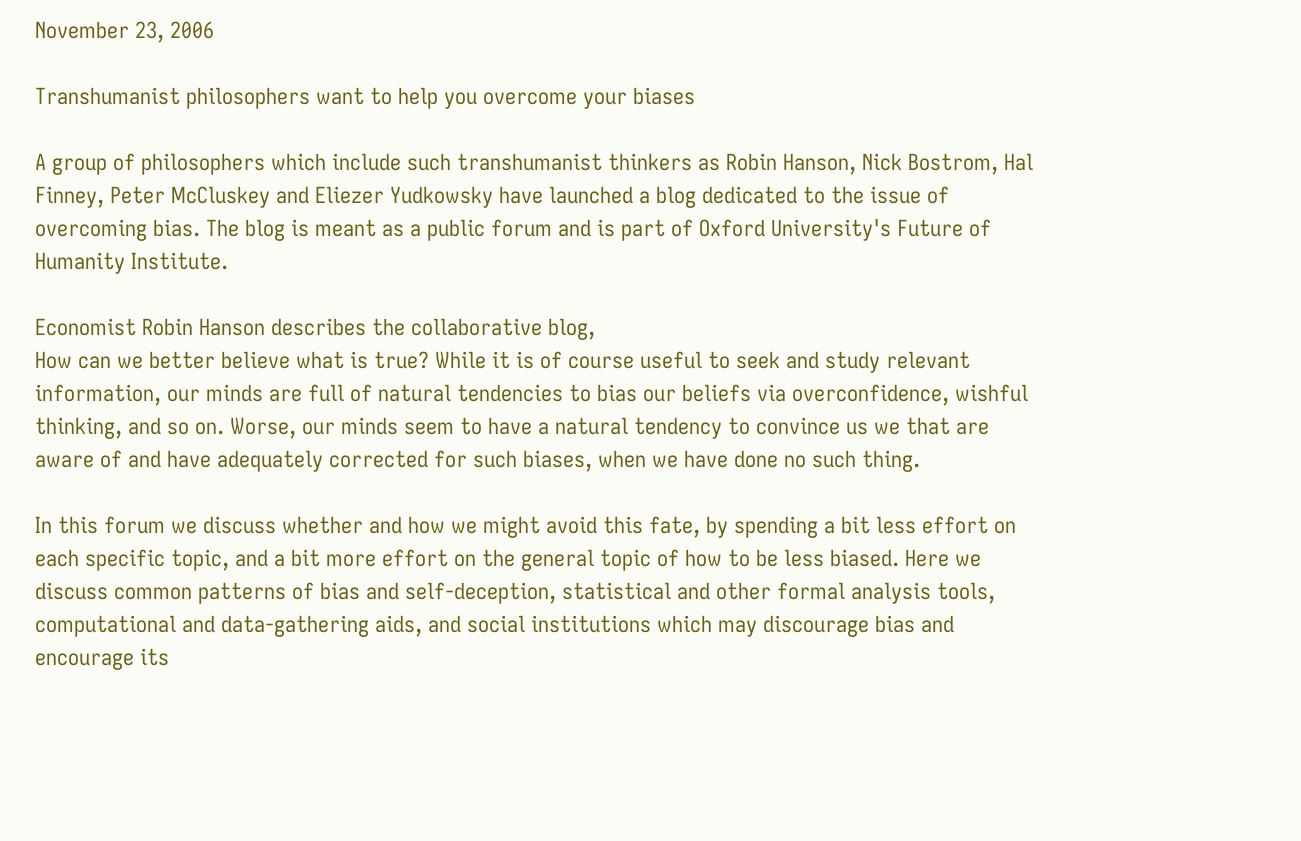November 23, 2006

Transhumanist philosophers want to help you overcome your biases

A group of philosophers which include such transhumanist thinkers as Robin Hanson, Nick Bostrom, Hal Finney, Peter McCluskey and Eliezer Yudkowsky have launched a blog dedicated to the issue of overcoming bias. The blog is meant as a public forum and is part of Oxford University's Future of Humanity Institute.

Economist Robin Hanson describes the collaborative blog,
How can we better believe what is true? While it is of course useful to seek and study relevant information, our minds are full of natural tendencies to bias our beliefs via overconfidence, wishful thinking, and so on. Worse, our minds seem to have a natural tendency to convince us we that are aware of and have adequately corrected for such biases, when we have done no such thing.

In this forum we discuss whether and how we might avoid this fate, by spending a bit less effort on each specific topic, and a bit more effort on the general topic of how to be less biased. Here we discuss common patterns of bias and self-deception, statistical and other formal analysis tools, computational and data-gathering aids, and social institutions which may discourage bias and encourage its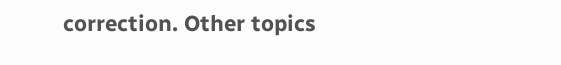correction. Other topics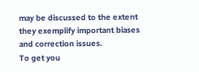may be discussed to the extent they exemplify important biases and correction issues.
To get you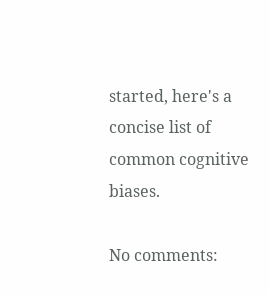started, here's a concise list of common cognitive biases.

No comments: